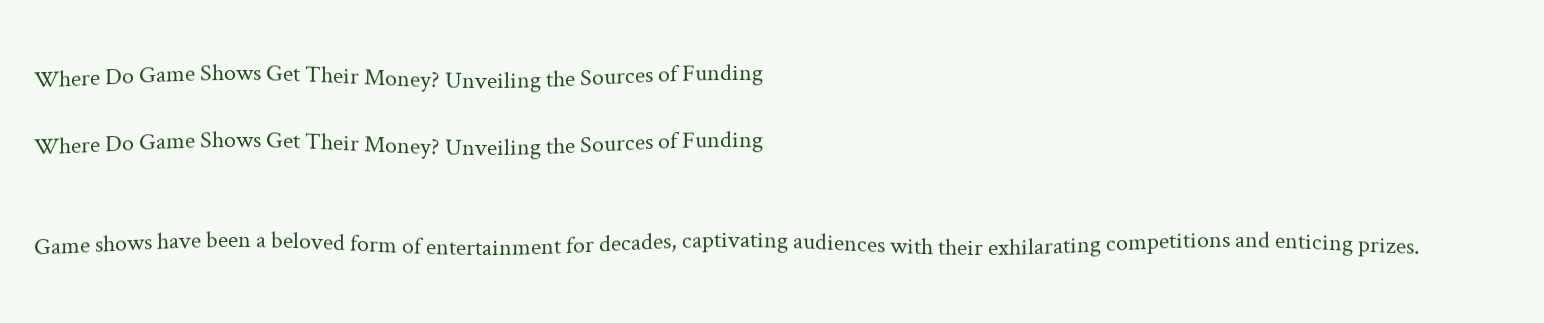Where Do Game Shows Get Their Money? Unveiling the Sources of Funding

Where Do Game Shows Get Their Money? Unveiling the Sources of Funding


Game shows have been a beloved form of entertainment for decades, captivating audiences with their exhilarating competitions and enticing prizes.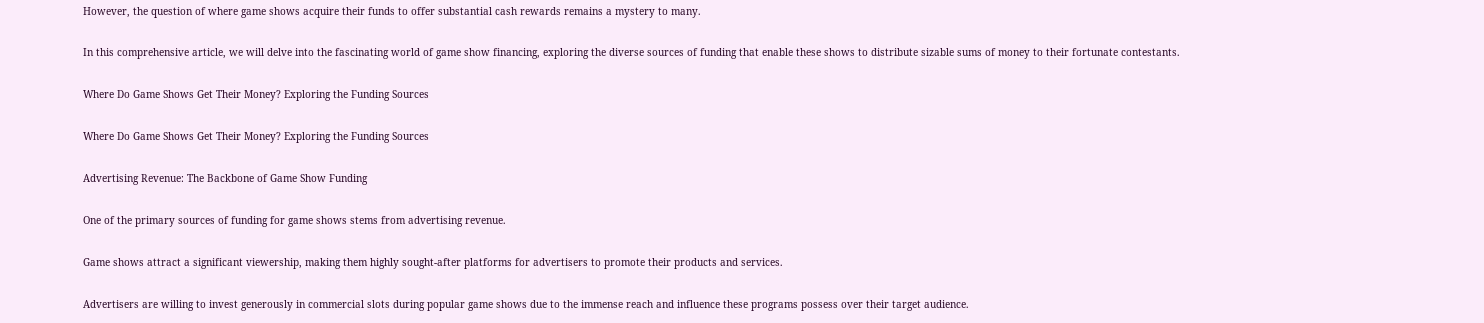However, the question of where game shows acquire their funds to offer substantial cash rewards remains a mystery to many.

In this comprehensive article, we will delve into the fascinating world of game show financing, exploring the diverse sources of funding that enable these shows to distribute sizable sums of money to their fortunate contestants.

Where Do Game Shows Get Their Money? Exploring the Funding Sources

Where Do Game Shows Get Their Money? Exploring the Funding Sources

Advertising Revenue: The Backbone of Game Show Funding

One of the primary sources of funding for game shows stems from advertising revenue.

Game shows attract a significant viewership, making them highly sought-after platforms for advertisers to promote their products and services.

Advertisers are willing to invest generously in commercial slots during popular game shows due to the immense reach and influence these programs possess over their target audience.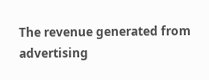The revenue generated from advertising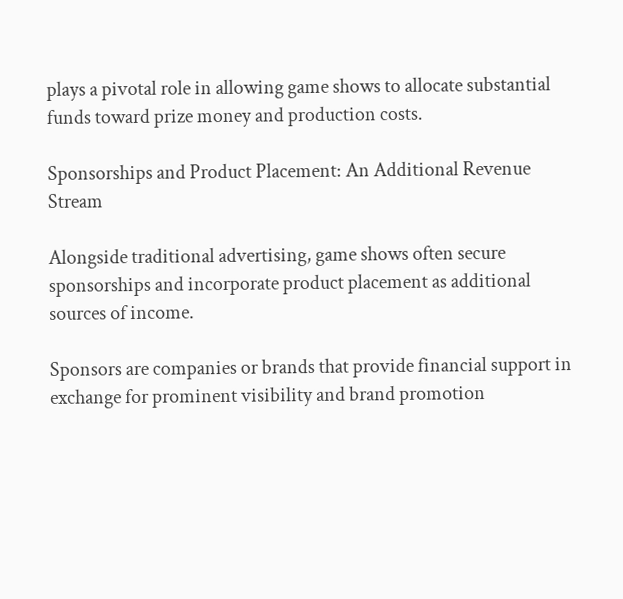plays a pivotal role in allowing game shows to allocate substantial funds toward prize money and production costs.

Sponsorships and Product Placement: An Additional Revenue Stream

Alongside traditional advertising, game shows often secure sponsorships and incorporate product placement as additional sources of income.

Sponsors are companies or brands that provide financial support in exchange for prominent visibility and brand promotion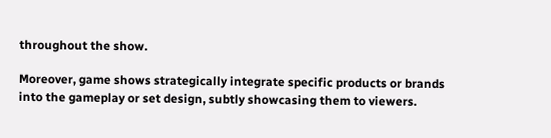throughout the show.

Moreover, game shows strategically integrate specific products or brands into the gameplay or set design, subtly showcasing them to viewers.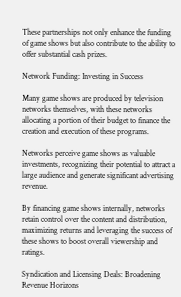These partnerships not only enhance the funding of game shows but also contribute to the ability to offer substantial cash prizes.

Network Funding: Investing in Success

Many game shows are produced by television networks themselves, with these networks allocating a portion of their budget to finance the creation and execution of these programs.

Networks perceive game shows as valuable investments, recognizing their potential to attract a large audience and generate significant advertising revenue.

By financing game shows internally, networks retain control over the content and distribution, maximizing returns and leveraging the success of these shows to boost overall viewership and ratings.

Syndication and Licensing Deals: Broadening Revenue Horizons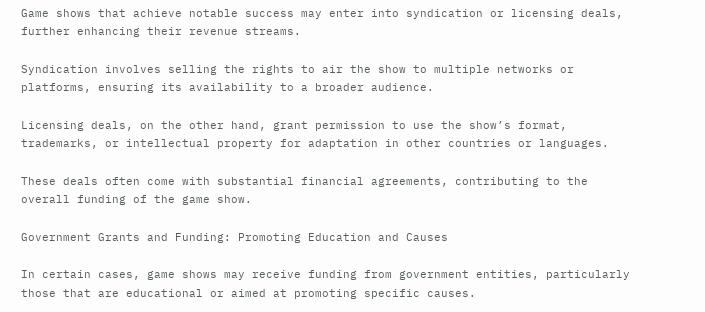Game shows that achieve notable success may enter into syndication or licensing deals, further enhancing their revenue streams.

Syndication involves selling the rights to air the show to multiple networks or platforms, ensuring its availability to a broader audience.

Licensing deals, on the other hand, grant permission to use the show’s format, trademarks, or intellectual property for adaptation in other countries or languages.

These deals often come with substantial financial agreements, contributing to the overall funding of the game show.

Government Grants and Funding: Promoting Education and Causes

In certain cases, game shows may receive funding from government entities, particularly those that are educational or aimed at promoting specific causes.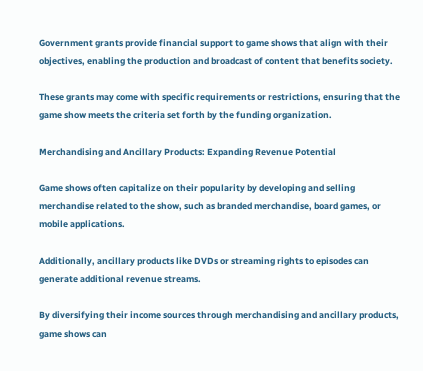Government grants provide financial support to game shows that align with their objectives, enabling the production and broadcast of content that benefits society.

These grants may come with specific requirements or restrictions, ensuring that the game show meets the criteria set forth by the funding organization.

Merchandising and Ancillary Products: Expanding Revenue Potential

Game shows often capitalize on their popularity by developing and selling merchandise related to the show, such as branded merchandise, board games, or mobile applications.

Additionally, ancillary products like DVDs or streaming rights to episodes can generate additional revenue streams.

By diversifying their income sources through merchandising and ancillary products, game shows can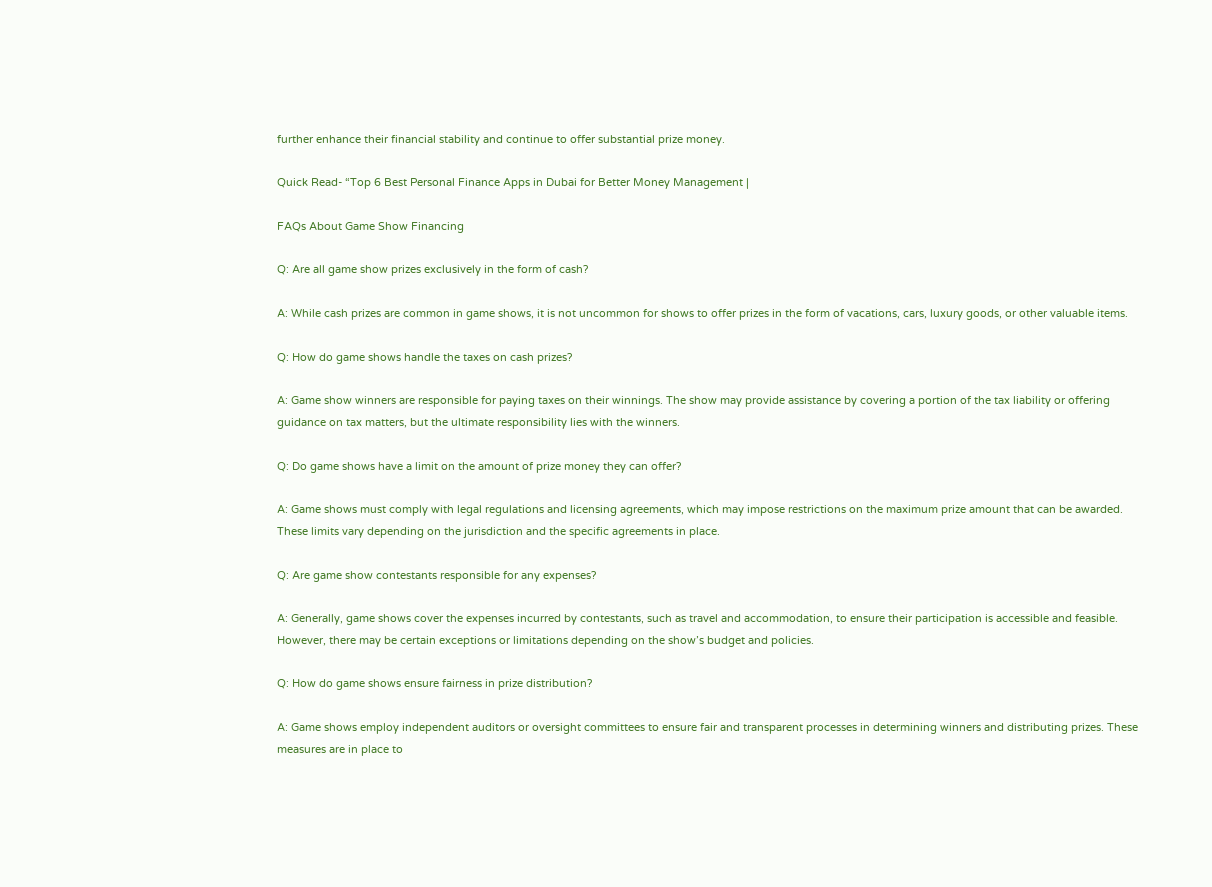further enhance their financial stability and continue to offer substantial prize money.

Quick Read- “Top 6 Best Personal Finance Apps in Dubai for Better Money Management |

FAQs About Game Show Financing

Q: Are all game show prizes exclusively in the form of cash?

A: While cash prizes are common in game shows, it is not uncommon for shows to offer prizes in the form of vacations, cars, luxury goods, or other valuable items.

Q: How do game shows handle the taxes on cash prizes?

A: Game show winners are responsible for paying taxes on their winnings. The show may provide assistance by covering a portion of the tax liability or offering guidance on tax matters, but the ultimate responsibility lies with the winners.

Q: Do game shows have a limit on the amount of prize money they can offer?

A: Game shows must comply with legal regulations and licensing agreements, which may impose restrictions on the maximum prize amount that can be awarded. These limits vary depending on the jurisdiction and the specific agreements in place.

Q: Are game show contestants responsible for any expenses?

A: Generally, game shows cover the expenses incurred by contestants, such as travel and accommodation, to ensure their participation is accessible and feasible. However, there may be certain exceptions or limitations depending on the show’s budget and policies.

Q: How do game shows ensure fairness in prize distribution?

A: Game shows employ independent auditors or oversight committees to ensure fair and transparent processes in determining winners and distributing prizes. These measures are in place to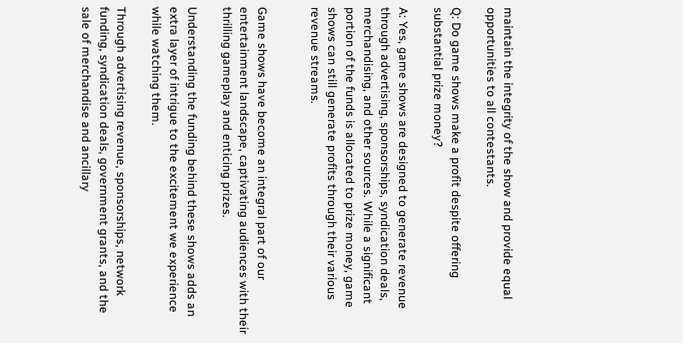maintain the integrity of the show and provide equal opportunities to all contestants.

Q: Do game shows make a profit despite offering substantial prize money?

A: Yes, game shows are designed to generate revenue through advertising, sponsorships, syndication deals, merchandising, and other sources. While a significant portion of the funds is allocated to prize money, game shows can still generate profits through their various revenue streams.


Game shows have become an integral part of our entertainment landscape, captivating audiences with their thrilling gameplay and enticing prizes.

Understanding the funding behind these shows adds an extra layer of intrigue to the excitement we experience while watching them.

Through advertising revenue, sponsorships, network funding, syndication deals, government grants, and the sale of merchandise and ancillary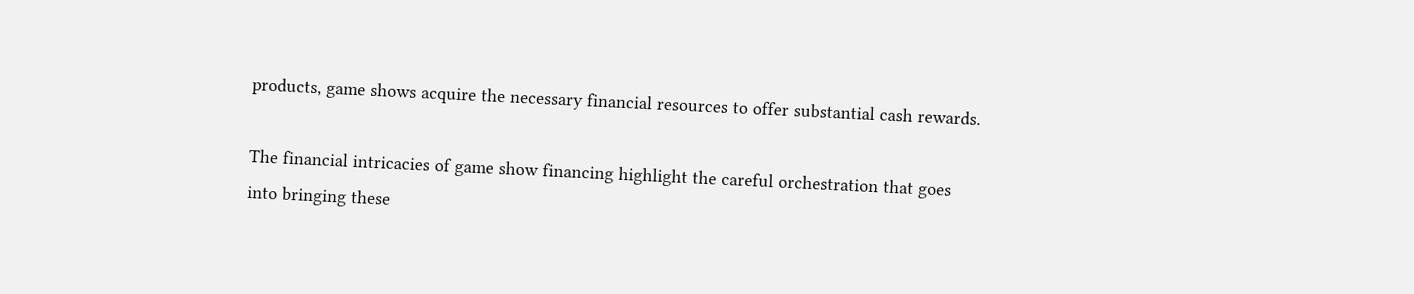products, game shows acquire the necessary financial resources to offer substantial cash rewards.

The financial intricacies of game show financing highlight the careful orchestration that goes into bringing these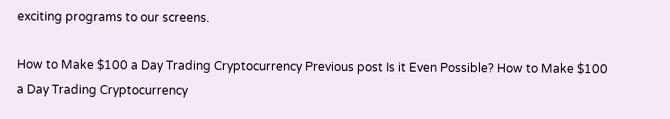exciting programs to our screens.

How to Make $100 a Day Trading Cryptocurrency Previous post Is it Even Possible? How to Make $100 a Day Trading Cryptocurrency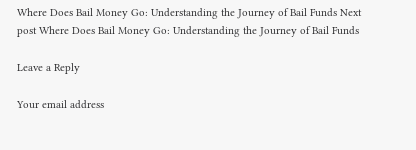Where Does Bail Money Go: Understanding the Journey of Bail Funds Next post Where Does Bail Money Go: Understanding the Journey of Bail Funds

Leave a Reply

Your email address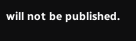will not be published.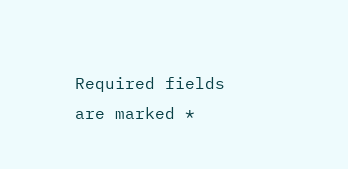Required fields are marked *